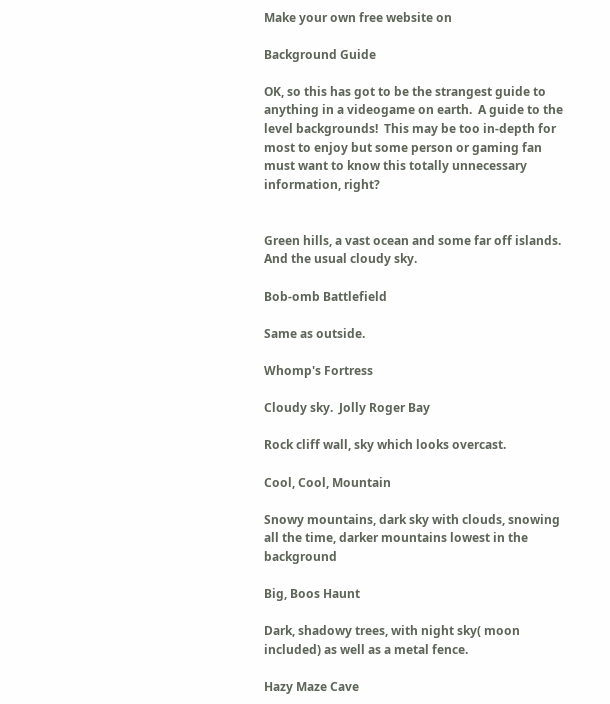Make your own free website on

Background Guide

OK, so this has got to be the strangest guide to anything in a videogame on earth.  A guide to the level backgrounds!  This may be too in-depth for most to enjoy but some person or gaming fan must want to know this totally unnecessary information, right?


Green hills, a vast ocean and some far off islands.  And the usual cloudy sky.

Bob-omb Battlefield

Same as outside.

Whomp's Fortress

Cloudy sky.  Jolly Roger Bay

Rock cliff wall, sky which looks overcast.

Cool, Cool, Mountain

Snowy mountains, dark sky with clouds, snowing all the time, darker mountains lowest in the background

Big, Boos Haunt

Dark, shadowy trees, with night sky( moon included) as well as a metal fence.

Hazy Maze Cave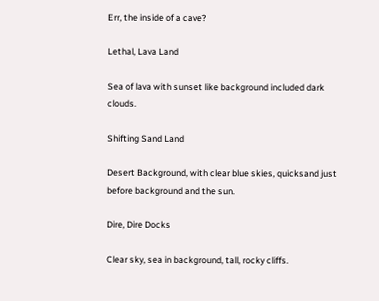Err, the inside of a cave?

Lethal, Lava Land

Sea of lava with sunset like background included dark clouds.

Shifting Sand Land

Desert Background, with clear blue skies, quicksand just before background and the sun.

Dire, Dire Docks

Clear sky, sea in background, tall, rocky cliffs.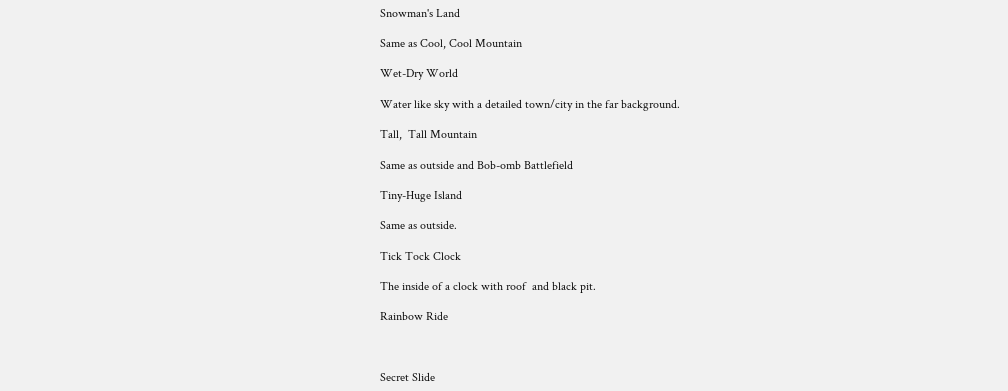Snowman's Land

Same as Cool, Cool Mountain

Wet-Dry World

Water like sky with a detailed town/city in the far background.

Tall,  Tall Mountain

Same as outside and Bob-omb Battlefield

Tiny-Huge Island

Same as outside.

Tick Tock Clock

The inside of a clock with roof  and black pit.

Rainbow Ride



Secret Slide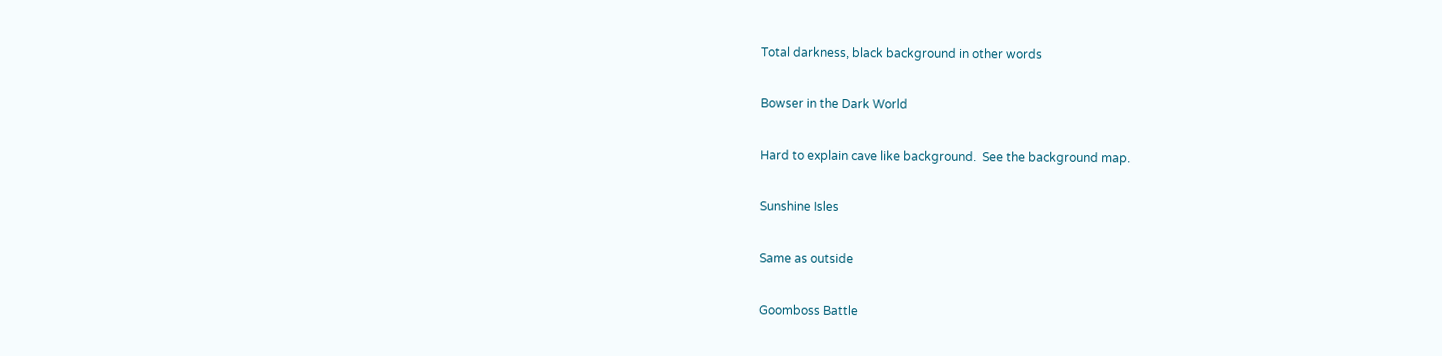Total darkness, black background in other words

Bowser in the Dark World

Hard to explain cave like background.  See the background map.

Sunshine Isles

Same as outside

Goomboss Battle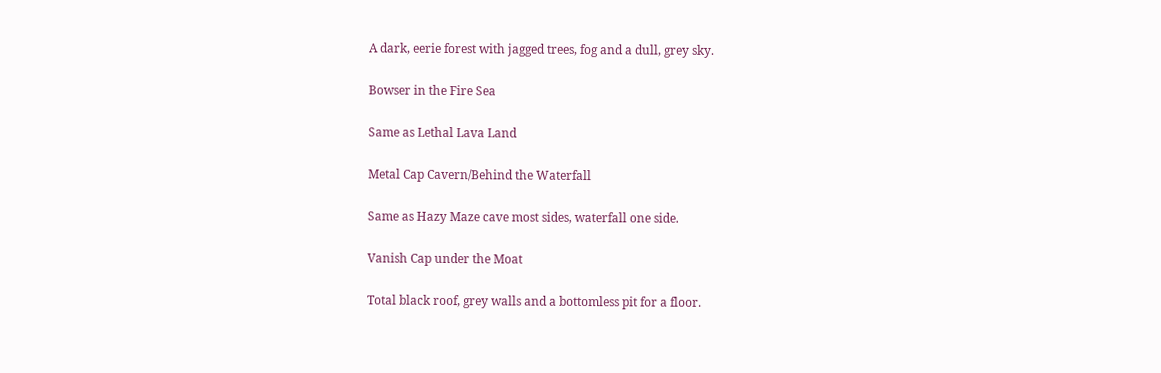A dark, eerie forest with jagged trees, fog and a dull, grey sky.

Bowser in the Fire Sea

Same as Lethal Lava Land

Metal Cap Cavern/Behind the Waterfall

Same as Hazy Maze cave most sides, waterfall one side.

Vanish Cap under the Moat

Total black roof, grey walls and a bottomless pit for a floor.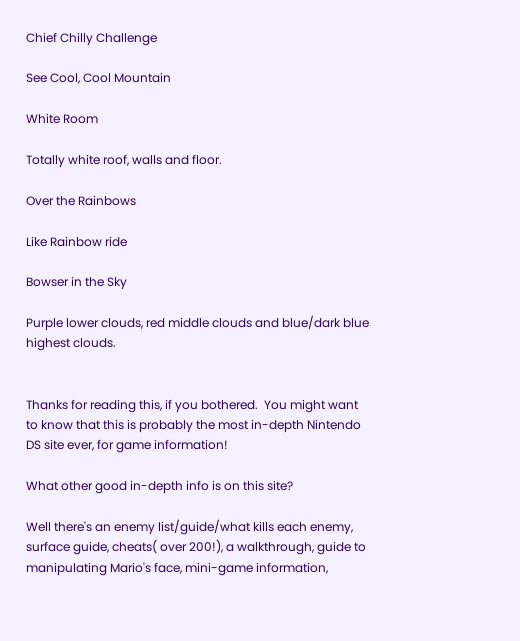Chief Chilly Challenge

See Cool, Cool Mountain

White Room

Totally white roof, walls and floor.

Over the Rainbows

Like Rainbow ride

Bowser in the Sky

Purple lower clouds, red middle clouds and blue/dark blue highest clouds.


Thanks for reading this, if you bothered.  You might want to know that this is probably the most in-depth Nintendo DS site ever, for game information!

What other good in-depth info is on this site?

Well there's an enemy list/guide/what kills each enemy, surface guide, cheats( over 200!), a walkthrough, guide to manipulating Mario's face, mini-game information,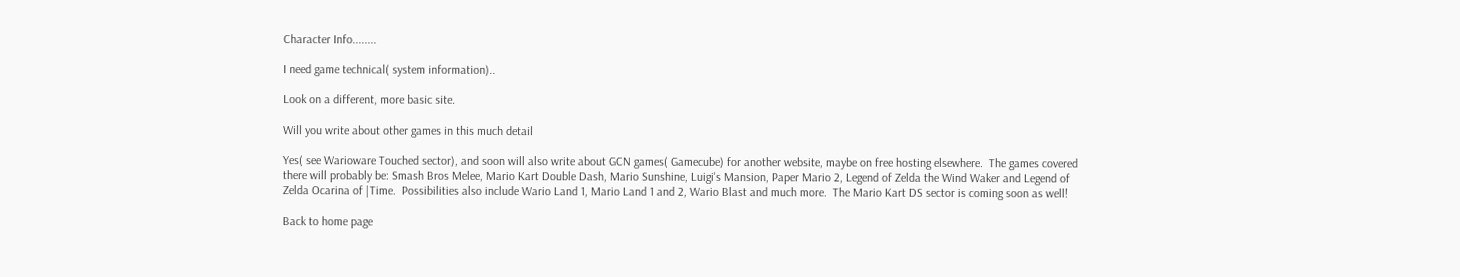Character Info........

I need game technical( system information)..

Look on a different, more basic site.

Will you write about other games in this much detail

Yes( see Warioware Touched sector), and soon will also write about GCN games( Gamecube) for another website, maybe on free hosting elsewhere.  The games covered there will probably be: Smash Bros Melee, Mario Kart Double Dash, Mario Sunshine, Luigi's Mansion, Paper Mario 2, Legend of Zelda the Wind Waker and Legend of Zelda Ocarina of |Time.  Possibilities also include Wario Land 1, Mario Land 1 and 2, Wario Blast and much more.  The Mario Kart DS sector is coming soon as well!

Back to home page